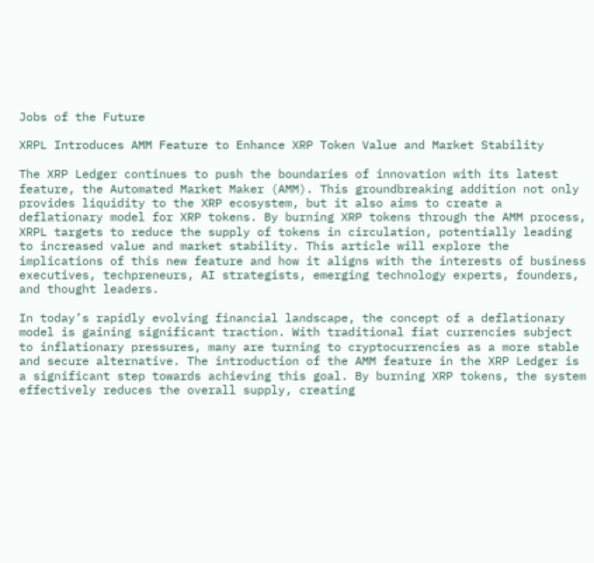Jobs of the Future

XRPL Introduces AMM Feature to Enhance XRP Token Value and Market Stability

The XRP Ledger continues to push the boundaries of innovation with its latest feature, the Automated Market Maker (AMM). This groundbreaking addition not only provides liquidity to the XRP ecosystem, but it also aims to create a deflationary model for XRP tokens. By burning XRP tokens through the AMM process, XRPL targets to reduce the supply of tokens in circulation, potentially leading to increased value and market stability. This article will explore the implications of this new feature and how it aligns with the interests of business executives, techpreneurs, AI strategists, emerging technology experts, founders, and thought leaders.

In today’s rapidly evolving financial landscape, the concept of a deflationary model is gaining significant traction. With traditional fiat currencies subject to inflationary pressures, many are turning to cryptocurrencies as a more stable and secure alternative. The introduction of the AMM feature in the XRP Ledger is a significant step towards achieving this goal. By burning XRP tokens, the system effectively reduces the overall supply, creating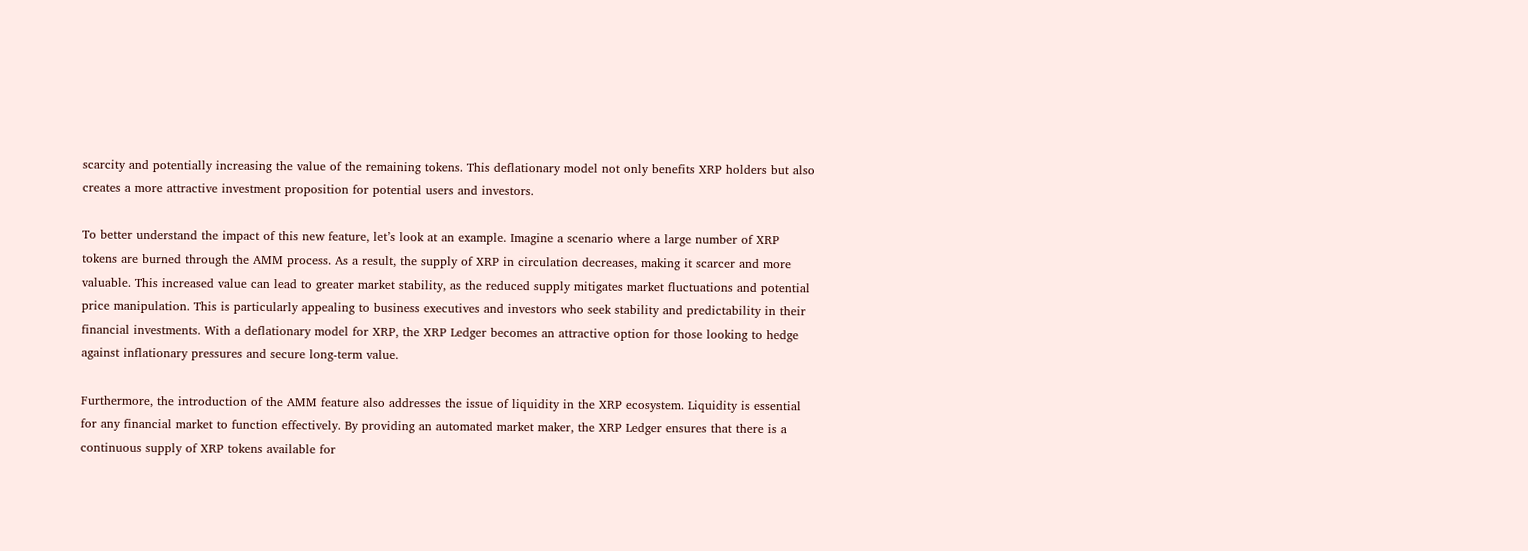scarcity and potentially increasing the value of the remaining tokens. This deflationary model not only benefits XRP holders but also creates a more attractive investment proposition for potential users and investors.

To better understand the impact of this new feature, let’s look at an example. Imagine a scenario where a large number of XRP tokens are burned through the AMM process. As a result, the supply of XRP in circulation decreases, making it scarcer and more valuable. This increased value can lead to greater market stability, as the reduced supply mitigates market fluctuations and potential price manipulation. This is particularly appealing to business executives and investors who seek stability and predictability in their financial investments. With a deflationary model for XRP, the XRP Ledger becomes an attractive option for those looking to hedge against inflationary pressures and secure long-term value.

Furthermore, the introduction of the AMM feature also addresses the issue of liquidity in the XRP ecosystem. Liquidity is essential for any financial market to function effectively. By providing an automated market maker, the XRP Ledger ensures that there is a continuous supply of XRP tokens available for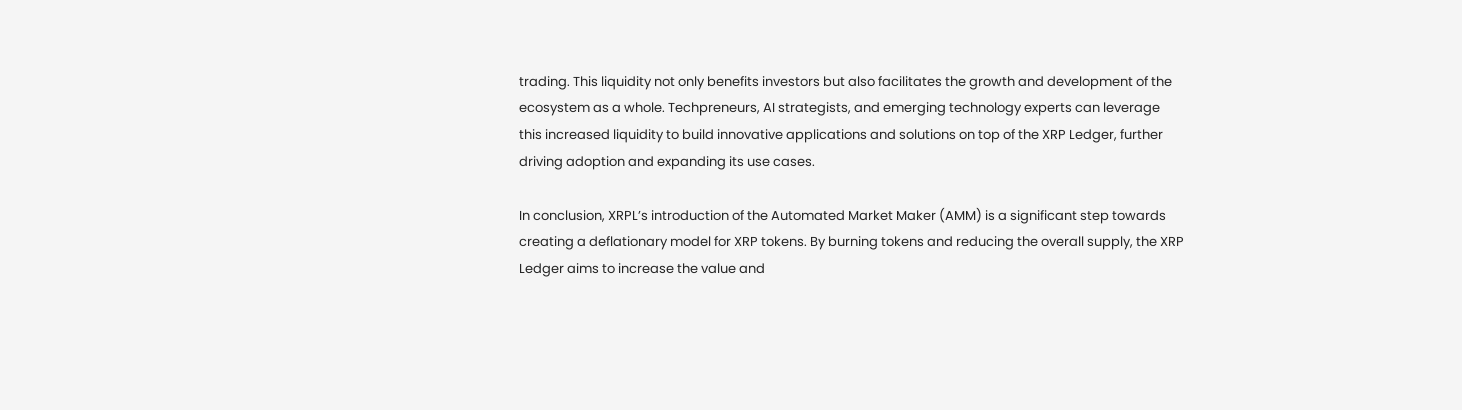trading. This liquidity not only benefits investors but also facilitates the growth and development of the ecosystem as a whole. Techpreneurs, AI strategists, and emerging technology experts can leverage this increased liquidity to build innovative applications and solutions on top of the XRP Ledger, further driving adoption and expanding its use cases.

In conclusion, XRPL’s introduction of the Automated Market Maker (AMM) is a significant step towards creating a deflationary model for XRP tokens. By burning tokens and reducing the overall supply, the XRP Ledger aims to increase the value and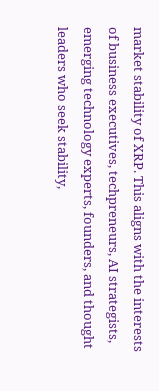market stability of XRP. This aligns with the interests of business executives, techpreneurs, AI strategists, emerging technology experts, founders, and thought leaders who seek stability,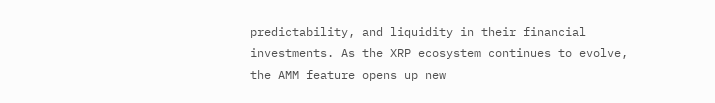predictability, and liquidity in their financial investments. As the XRP ecosystem continues to evolve, the AMM feature opens up new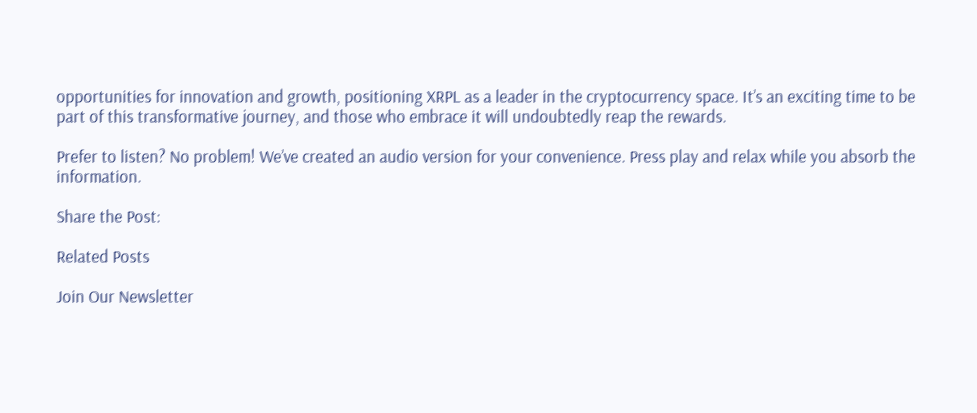opportunities for innovation and growth, positioning XRPL as a leader in the cryptocurrency space. It’s an exciting time to be part of this transformative journey, and those who embrace it will undoubtedly reap the rewards.

Prefer to listen? No problem! We’ve created an audio version for your convenience. Press play and relax while you absorb the information.

Share the Post:

Related Posts

Join Our Newsletter